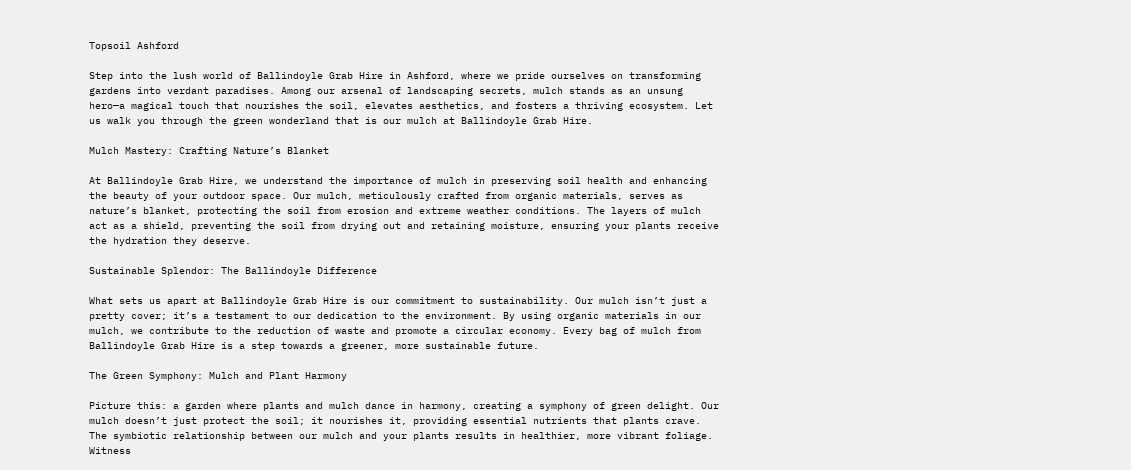Topsoil Ashford

Step into the lush world of Ballindoyle Grab Hire in Ashford, where we pride ourselves on transforming gardens into verdant paradises. Among our arsenal of landscaping secrets, mulch stands as an unsung hero—a magical touch that nourishes the soil, elevates aesthetics, and fosters a thriving ecosystem. Let us walk you through the green wonderland that is our mulch at Ballindoyle Grab Hire.

Mulch Mastery: Crafting Nature’s Blanket

At Ballindoyle Grab Hire, we understand the importance of mulch in preserving soil health and enhancing the beauty of your outdoor space. Our mulch, meticulously crafted from organic materials, serves as nature’s blanket, protecting the soil from erosion and extreme weather conditions. The layers of mulch act as a shield, preventing the soil from drying out and retaining moisture, ensuring your plants receive the hydration they deserve.

Sustainable Splendor: The Ballindoyle Difference

What sets us apart at Ballindoyle Grab Hire is our commitment to sustainability. Our mulch isn’t just a pretty cover; it’s a testament to our dedication to the environment. By using organic materials in our mulch, we contribute to the reduction of waste and promote a circular economy. Every bag of mulch from Ballindoyle Grab Hire is a step towards a greener, more sustainable future.

The Green Symphony: Mulch and Plant Harmony

Picture this: a garden where plants and mulch dance in harmony, creating a symphony of green delight. Our mulch doesn’t just protect the soil; it nourishes it, providing essential nutrients that plants crave. The symbiotic relationship between our mulch and your plants results in healthier, more vibrant foliage. Witness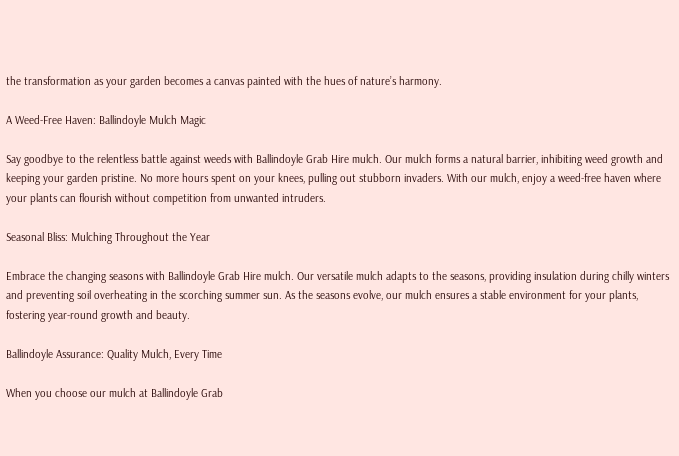the transformation as your garden becomes a canvas painted with the hues of nature’s harmony.

A Weed-Free Haven: Ballindoyle Mulch Magic

Say goodbye to the relentless battle against weeds with Ballindoyle Grab Hire mulch. Our mulch forms a natural barrier, inhibiting weed growth and keeping your garden pristine. No more hours spent on your knees, pulling out stubborn invaders. With our mulch, enjoy a weed-free haven where your plants can flourish without competition from unwanted intruders.

Seasonal Bliss: Mulching Throughout the Year

Embrace the changing seasons with Ballindoyle Grab Hire mulch. Our versatile mulch adapts to the seasons, providing insulation during chilly winters and preventing soil overheating in the scorching summer sun. As the seasons evolve, our mulch ensures a stable environment for your plants, fostering year-round growth and beauty.

Ballindoyle Assurance: Quality Mulch, Every Time

When you choose our mulch at Ballindoyle Grab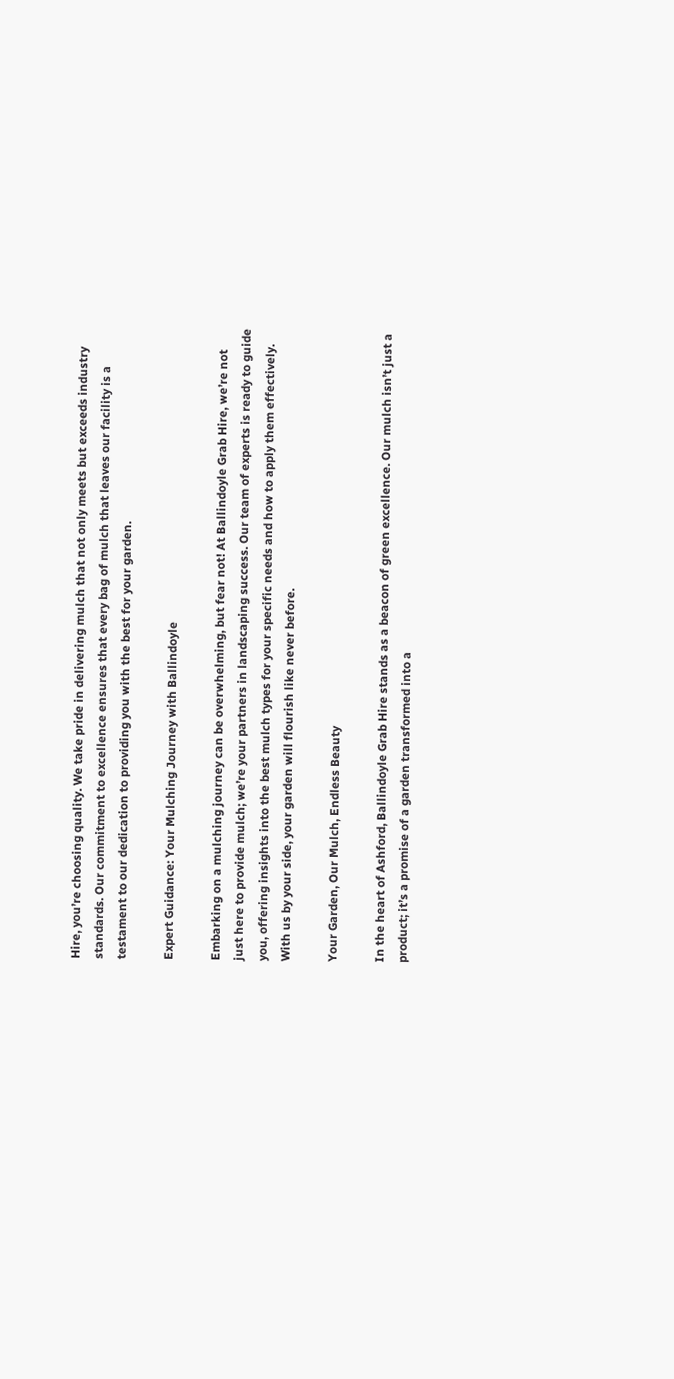Hire, you’re choosing quality. We take pride in delivering mulch that not only meets but exceeds industry standards. Our commitment to excellence ensures that every bag of mulch that leaves our facility is a testament to our dedication to providing you with the best for your garden.

Expert Guidance: Your Mulching Journey with Ballindoyle

Embarking on a mulching journey can be overwhelming, but fear not! At Ballindoyle Grab Hire, we’re not just here to provide mulch; we’re your partners in landscaping success. Our team of experts is ready to guide you, offering insights into the best mulch types for your specific needs and how to apply them effectively. With us by your side, your garden will flourish like never before.

Your Garden, Our Mulch, Endless Beauty

In the heart of Ashford, Ballindoyle Grab Hire stands as a beacon of green excellence. Our mulch isn’t just a product; it’s a promise of a garden transformed into a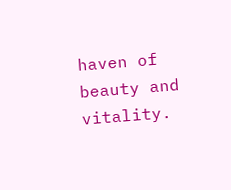haven of beauty and vitality.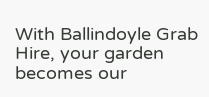With Ballindoyle Grab Hire, your garden becomes our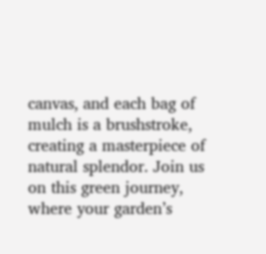canvas, and each bag of mulch is a brushstroke, creating a masterpiece of natural splendor. Join us on this green journey, where your garden’s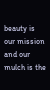beauty is our mission and our mulch is the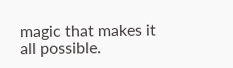magic that makes it all possible.